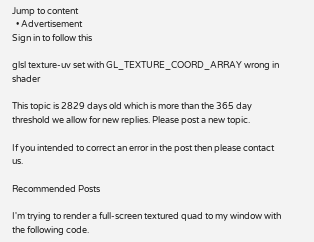Jump to content
  • Advertisement
Sign in to follow this

glsl texture-uv set with GL_TEXTURE_COORD_ARRAY wrong in shader

This topic is 2829 days old which is more than the 365 day threshold we allow for new replies. Please post a new topic.

If you intended to correct an error in the post then please contact us.

Recommended Posts

I'm trying to render a full-screen textured quad to my window with the following code.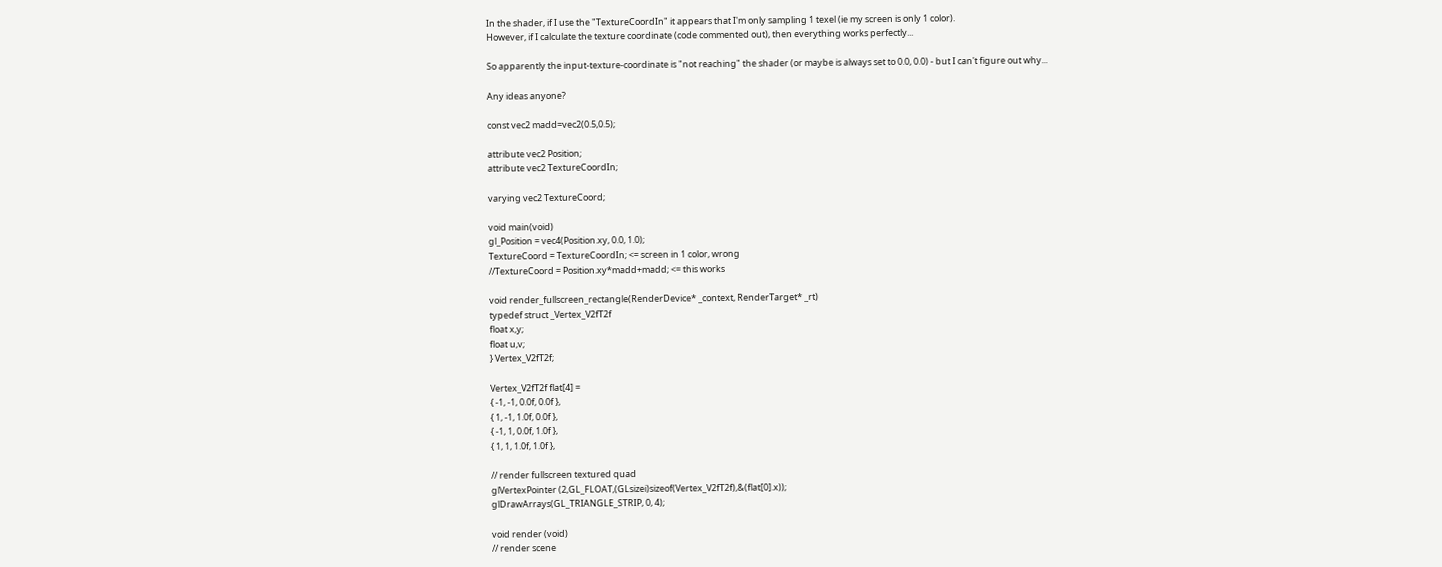In the shader, if I use the "TextureCoordIn" it appears that I'm only sampling 1 texel (ie my screen is only 1 color).
However, if I calculate the texture coordinate (code commented out), then everything works perfectly...

So apparently the input-texture-coordinate is "not reaching" the shader (or maybe is always set to 0.0, 0.0) - but I can't figure out why...

Any ideas anyone?

const vec2 madd=vec2(0.5,0.5);

attribute vec2 Position;
attribute vec2 TextureCoordIn;

varying vec2 TextureCoord;

void main(void)
gl_Position = vec4(Position.xy, 0.0, 1.0);
TextureCoord = TextureCoordIn; <= screen in 1 color, wrong
//TextureCoord = Position.xy*madd+madd; <= this works

void render_fullscreen_rectangle(RenderDevice* _context, RenderTarget* _rt)
typedef struct _Vertex_V2fT2f
float x,y;
float u,v;
} Vertex_V2fT2f;

Vertex_V2fT2f flat[4] =
{ -1, -1, 0.0f, 0.0f },
{ 1, -1, 1.0f, 0.0f },
{ -1, 1, 0.0f, 1.0f },
{ 1, 1, 1.0f, 1.0f },

// render fullscreen textured quad
glVertexPointer (2,GL_FLOAT,(GLsizei)sizeof(Vertex_V2fT2f),&(flat[0].x));
glDrawArrays(GL_TRIANGLE_STRIP, 0, 4);

void render (void)
// render scene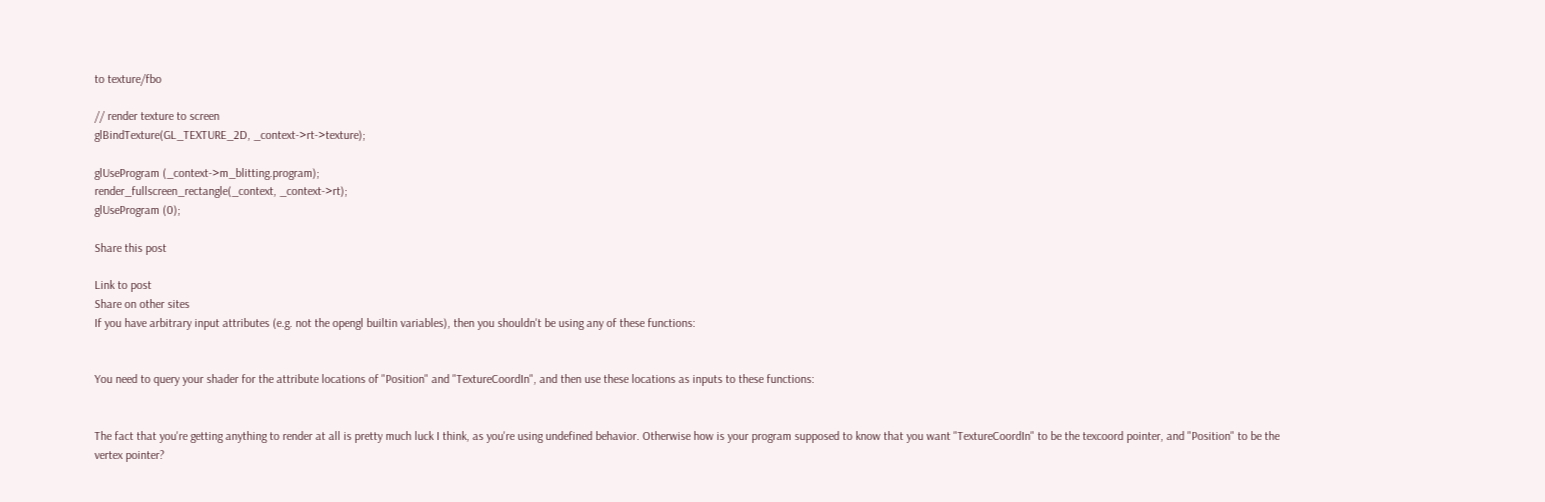to texture/fbo

// render texture to screen
glBindTexture(GL_TEXTURE_2D, _context->rt->texture);

glUseProgram (_context->m_blitting.program);
render_fullscreen_rectangle(_context, _context->rt);
glUseProgram (0);

Share this post

Link to post
Share on other sites
If you have arbitrary input attributes (e.g. not the opengl builtin variables), then you shouldn't be using any of these functions:


You need to query your shader for the attribute locations of "Position" and "TextureCoordIn", and then use these locations as inputs to these functions:


The fact that you're getting anything to render at all is pretty much luck I think, as you're using undefined behavior. Otherwise how is your program supposed to know that you want "TextureCoordIn" to be the texcoord pointer, and "Position" to be the vertex pointer?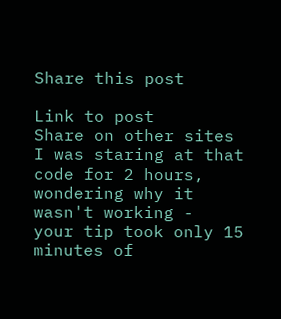Share this post

Link to post
Share on other sites
I was staring at that code for 2 hours, wondering why it wasn't working -
your tip took only 15 minutes of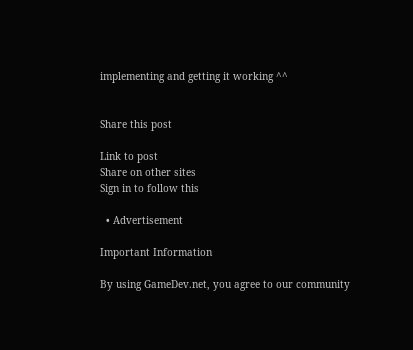implementing and getting it working ^^


Share this post

Link to post
Share on other sites
Sign in to follow this

  • Advertisement

Important Information

By using GameDev.net, you agree to our community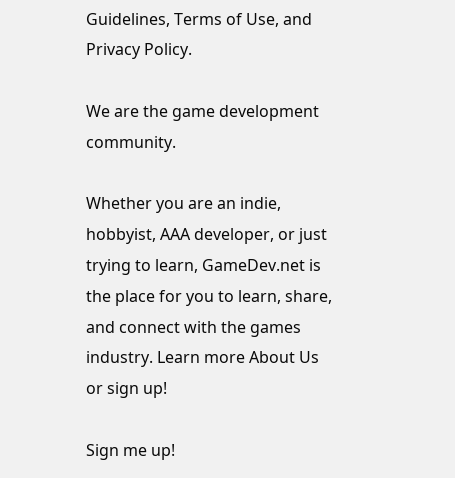Guidelines, Terms of Use, and Privacy Policy.

We are the game development community.

Whether you are an indie, hobbyist, AAA developer, or just trying to learn, GameDev.net is the place for you to learn, share, and connect with the games industry. Learn more About Us or sign up!

Sign me up!